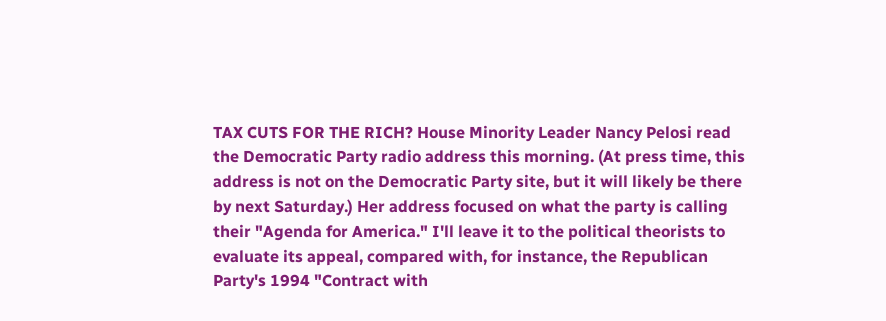TAX CUTS FOR THE RICH? House Minority Leader Nancy Pelosi read the Democratic Party radio address this morning. (At press time, this address is not on the Democratic Party site, but it will likely be there by next Saturday.) Her address focused on what the party is calling their "Agenda for America." I'll leave it to the political theorists to evaluate its appeal, compared with, for instance, the Republican Party's 1994 "Contract with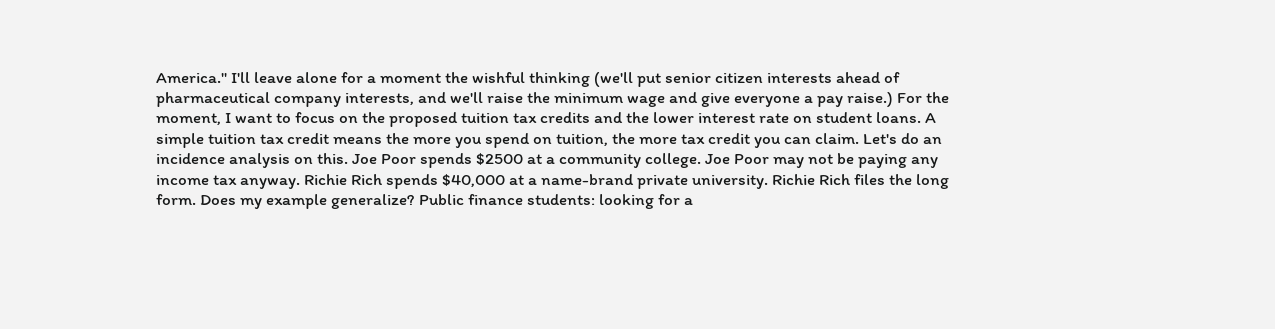America." I'll leave alone for a moment the wishful thinking (we'll put senior citizen interests ahead of pharmaceutical company interests, and we'll raise the minimum wage and give everyone a pay raise.) For the moment, I want to focus on the proposed tuition tax credits and the lower interest rate on student loans. A simple tuition tax credit means the more you spend on tuition, the more tax credit you can claim. Let's do an incidence analysis on this. Joe Poor spends $2500 at a community college. Joe Poor may not be paying any income tax anyway. Richie Rich spends $40,000 at a name-brand private university. Richie Rich files the long form. Does my example generalize? Public finance students: looking for a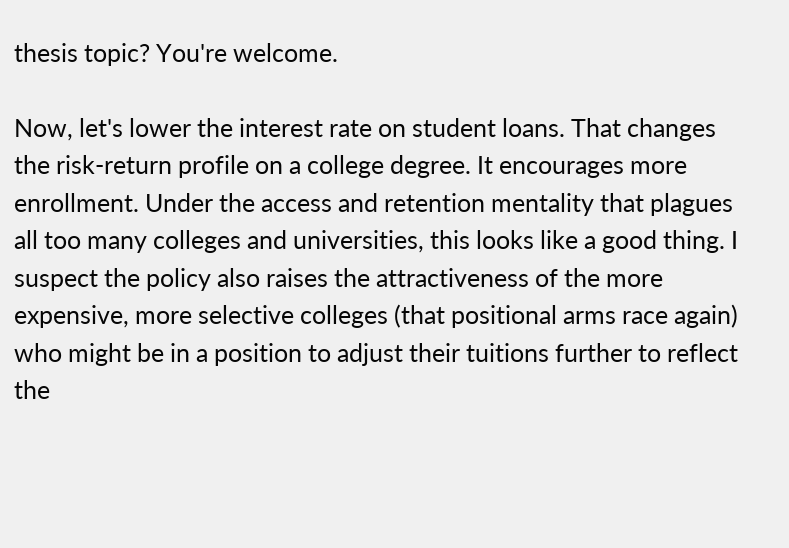thesis topic? You're welcome.

Now, let's lower the interest rate on student loans. That changes the risk-return profile on a college degree. It encourages more enrollment. Under the access and retention mentality that plagues all too many colleges and universities, this looks like a good thing. I suspect the policy also raises the attractiveness of the more expensive, more selective colleges (that positional arms race again) who might be in a position to adjust their tuitions further to reflect the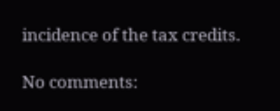incidence of the tax credits.

No comments: